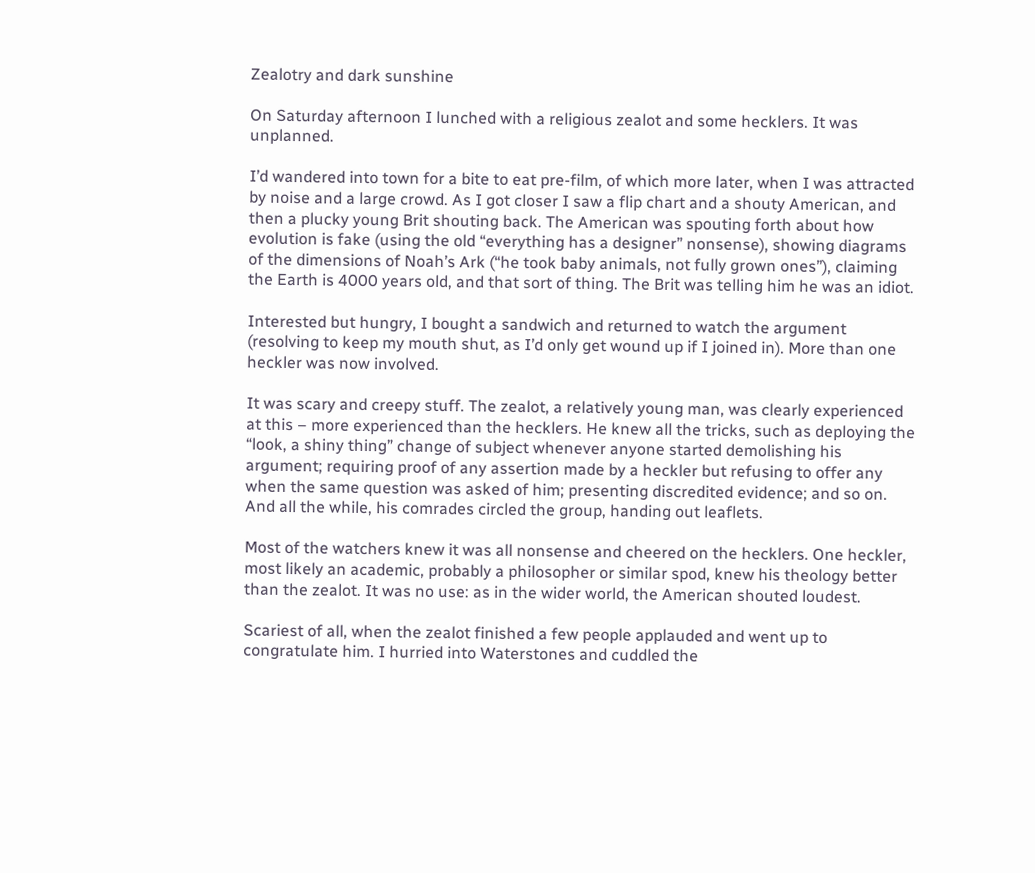Zealotry and dark sunshine

On Saturday afternoon I lunched with a religious zealot and some hecklers. It was unplanned.

I’d wandered into town for a bite to eat pre-film, of which more later, when I was attracted by noise and a large crowd. As I got closer I saw a flip chart and a shouty American, and then a plucky young Brit shouting back. The American was spouting forth about how evolution is fake (using the old “everything has a designer” nonsense), showing diagrams of the dimensions of Noah’s Ark (“he took baby animals, not fully grown ones”), claiming the Earth is 4000 years old, and that sort of thing. The Brit was telling him he was an idiot.

Interested but hungry, I bought a sandwich and returned to watch the argument (resolving to keep my mouth shut, as I’d only get wound up if I joined in). More than one heckler was now involved.

It was scary and creepy stuff. The zealot, a relatively young man, was clearly experienced at this – more experienced than the hecklers. He knew all the tricks, such as deploying the “look, a shiny thing” change of subject whenever anyone started demolishing his argument; requiring proof of any assertion made by a heckler but refusing to offer any when the same question was asked of him; presenting discredited evidence; and so on. And all the while, his comrades circled the group, handing out leaflets.

Most of the watchers knew it was all nonsense and cheered on the hecklers. One heckler, most likely an academic, probably a philosopher or similar spod, knew his theology better than the zealot. It was no use: as in the wider world, the American shouted loudest.

Scariest of all, when the zealot finished a few people applauded and went up to congratulate him. I hurried into Waterstones and cuddled the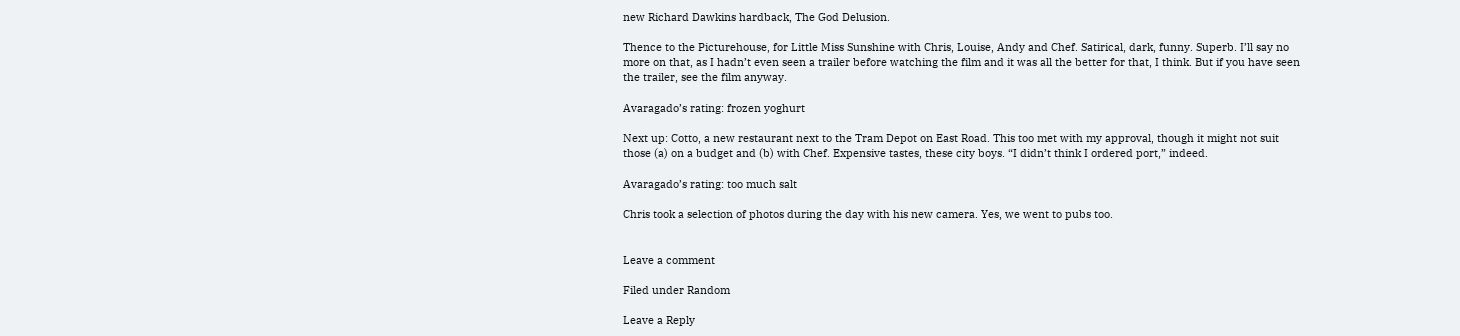new Richard Dawkins hardback, The God Delusion.

Thence to the Picturehouse, for Little Miss Sunshine with Chris, Louise, Andy and Chef. Satirical, dark, funny. Superb. I’ll say no more on that, as I hadn’t even seen a trailer before watching the film and it was all the better for that, I think. But if you have seen the trailer, see the film anyway.

Avaragado’s rating: frozen yoghurt

Next up: Cotto, a new restaurant next to the Tram Depot on East Road. This too met with my approval, though it might not suit those (a) on a budget and (b) with Chef. Expensive tastes, these city boys. “I didn’t think I ordered port,” indeed.

Avaragado’s rating: too much salt

Chris took a selection of photos during the day with his new camera. Yes, we went to pubs too.


Leave a comment

Filed under Random

Leave a Reply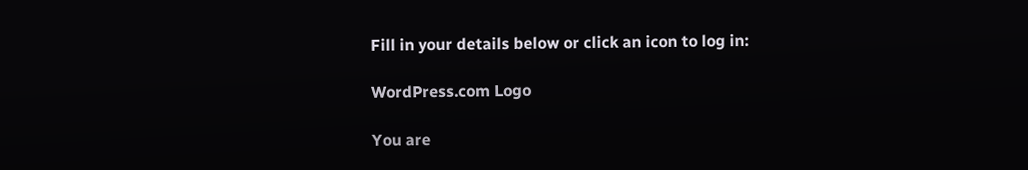Fill in your details below or click an icon to log in:

WordPress.com Logo

You are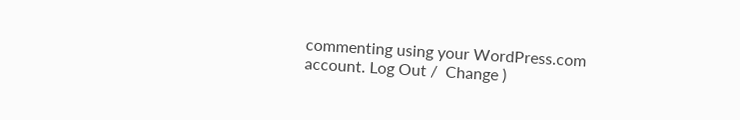commenting using your WordPress.com account. Log Out /  Change )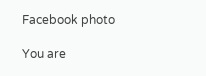Facebook photo

You are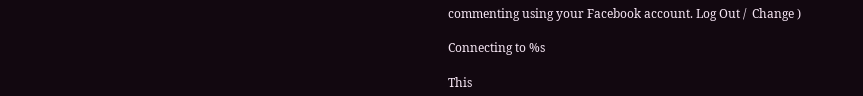commenting using your Facebook account. Log Out /  Change )

Connecting to %s

This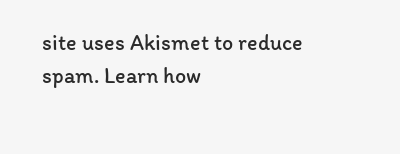site uses Akismet to reduce spam. Learn how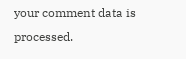your comment data is processed.